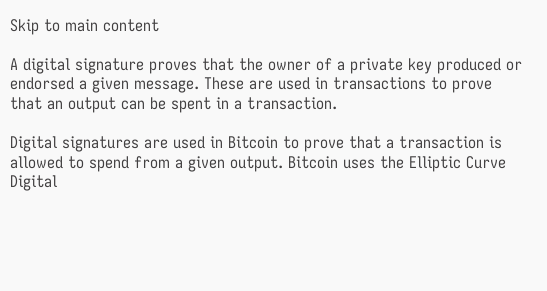Skip to main content

A digital signature proves that the owner of a private key produced or endorsed a given message. These are used in transactions to prove that an output can be spent in a transaction.

Digital signatures are used in Bitcoin to prove that a transaction is allowed to spend from a given output. Bitcoin uses the Elliptic Curve Digital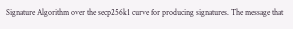Signature Algorithm over the secp256k1 curve for producing signatures. The message that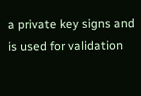a private key signs and is used for validation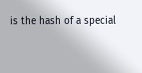is the hash of a special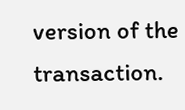version of the transaction.